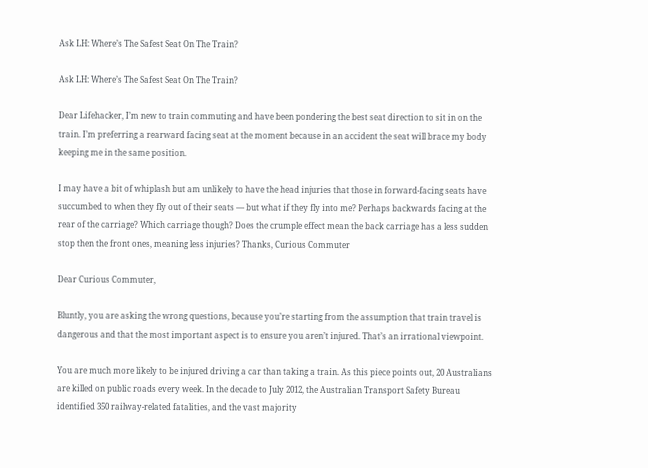Ask LH: Where’s The Safest Seat On The Train?

Ask LH: Where’s The Safest Seat On The Train?

Dear Lifehacker, I’m new to train commuting and have been pondering the best seat direction to sit in on the train. I’m preferring a rearward facing seat at the moment because in an accident the seat will brace my body keeping me in the same position.

I may have a bit of whiplash but am unlikely to have the head injuries that those in forward-facing seats have succumbed to when they fly out of their seats — but what if they fly into me? Perhaps backwards facing at the rear of the carriage? Which carriage though? Does the crumple effect mean the back carriage has a less sudden stop then the front ones, meaning less injuries? Thanks, Curious Commuter

Dear Curious Commuter,

Bluntly, you are asking the wrong questions, because you’re starting from the assumption that train travel is dangerous and that the most important aspect is to ensure you aren’t injured. That’s an irrational viewpoint.

You are much more likely to be injured driving a car than taking a train. As this piece points out, 20 Australians are killed on public roads every week. In the decade to July 2012, the Australian Transport Safety Bureau identified 350 railway-related fatalities, and the vast majority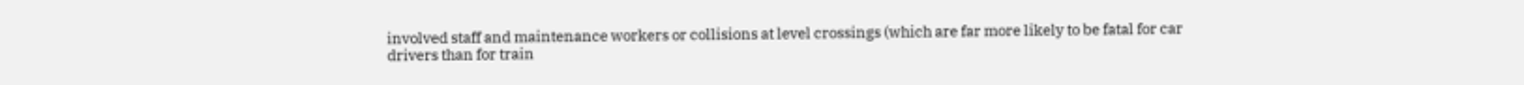involved staff and maintenance workers or collisions at level crossings (which are far more likely to be fatal for car drivers than for train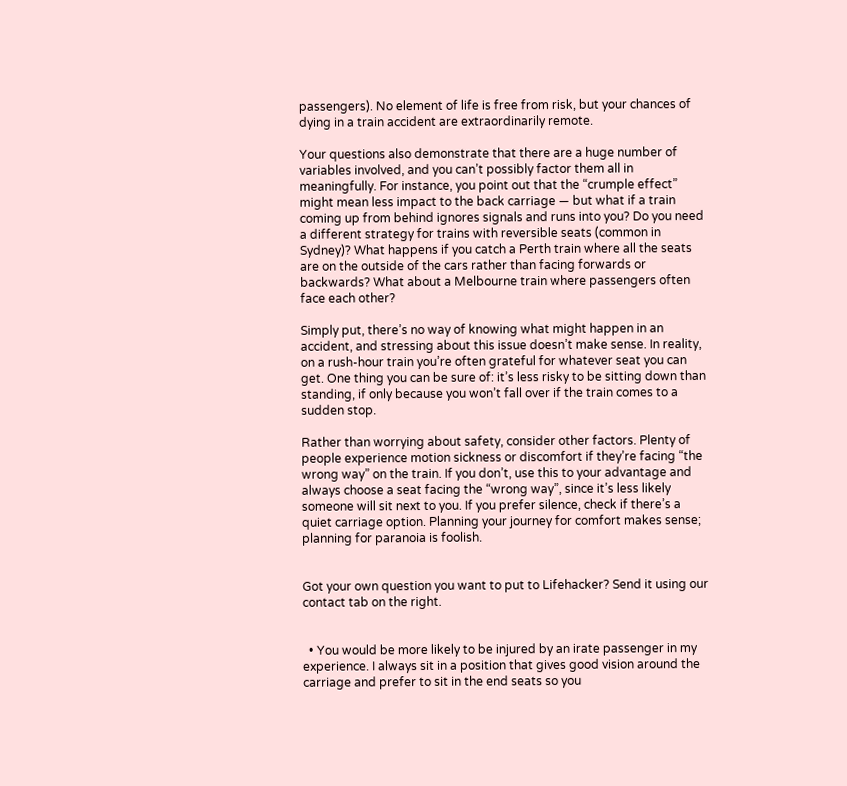passengers). No element of life is free from risk, but your chances of dying in a train accident are extraordinarily remote.

Your questions also demonstrate that there are a huge number of variables involved, and you can’t possibly factor them all in meaningfully. For instance, you point out that the “crumple effect” might mean less impact to the back carriage — but what if a train coming up from behind ignores signals and runs into you? Do you need a different strategy for trains with reversible seats (common in Sydney)? What happens if you catch a Perth train where all the seats are on the outside of the cars rather than facing forwards or backwards? What about a Melbourne train where passengers often face each other?

Simply put, there’s no way of knowing what might happen in an accident, and stressing about this issue doesn’t make sense. In reality, on a rush-hour train you’re often grateful for whatever seat you can get. One thing you can be sure of: it’s less risky to be sitting down than standing, if only because you won’t fall over if the train comes to a sudden stop.

Rather than worrying about safety, consider other factors. Plenty of people experience motion sickness or discomfort if they’re facing “the wrong way” on the train. If you don’t, use this to your advantage and always choose a seat facing the “wrong way”, since it’s less likely someone will sit next to you. If you prefer silence, check if there’s a quiet carriage option. Planning your journey for comfort makes sense; planning for paranoia is foolish.


Got your own question you want to put to Lifehacker? Send it using our contact tab on the right.


  • You would be more likely to be injured by an irate passenger in my experience. I always sit in a position that gives good vision around the carriage and prefer to sit in the end seats so you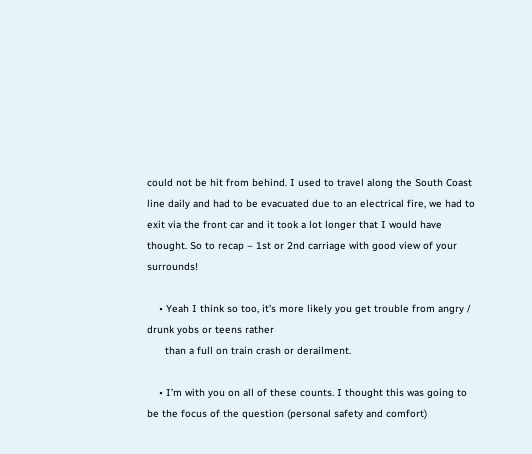could not be hit from behind. I used to travel along the South Coast line daily and had to be evacuated due to an electrical fire, we had to exit via the front car and it took a lot longer that I would have thought. So to recap – 1st or 2nd carriage with good view of your surrounds!

    • Yeah I think so too, it’s more likely you get trouble from angry / drunk yobs or teens rather
      than a full on train crash or derailment.

    • I’m with you on all of these counts. I thought this was going to be the focus of the question (personal safety and comfort)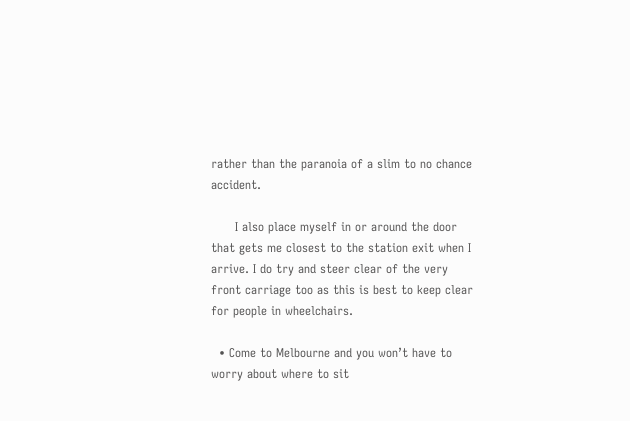rather than the paranoia of a slim to no chance accident.

      I also place myself in or around the door that gets me closest to the station exit when I arrive. I do try and steer clear of the very front carriage too as this is best to keep clear for people in wheelchairs.

  • Come to Melbourne and you won’t have to worry about where to sit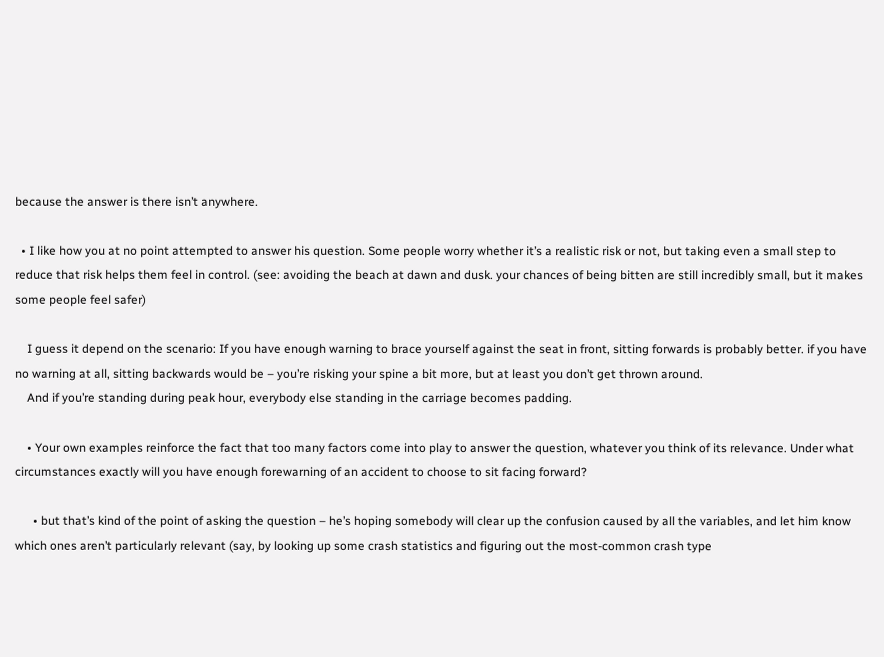because the answer is there isn’t anywhere.

  • I like how you at no point attempted to answer his question. Some people worry whether it’s a realistic risk or not, but taking even a small step to reduce that risk helps them feel in control. (see: avoiding the beach at dawn and dusk. your chances of being bitten are still incredibly small, but it makes some people feel safer)

    I guess it depend on the scenario: If you have enough warning to brace yourself against the seat in front, sitting forwards is probably better. if you have no warning at all, sitting backwards would be – you’re risking your spine a bit more, but at least you don’t get thrown around.
    And if you’re standing during peak hour, everybody else standing in the carriage becomes padding.

    • Your own examples reinforce the fact that too many factors come into play to answer the question, whatever you think of its relevance. Under what circumstances exactly will you have enough forewarning of an accident to choose to sit facing forward?

      • but that’s kind of the point of asking the question – he’s hoping somebody will clear up the confusion caused by all the variables, and let him know which ones aren’t particularly relevant (say, by looking up some crash statistics and figuring out the most-common crash type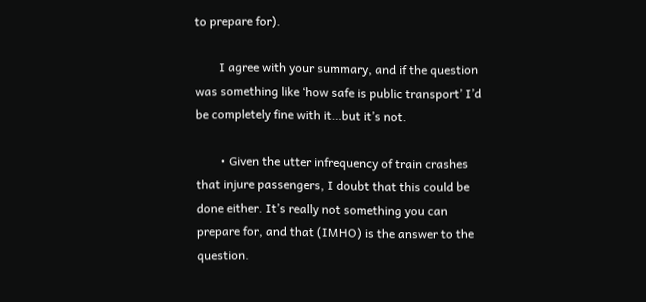to prepare for).

        I agree with your summary, and if the question was something like ‘how safe is public transport’ I’d be completely fine with it…but it’s not.

        • Given the utter infrequency of train crashes that injure passengers, I doubt that this could be done either. It’s really not something you can prepare for, and that (IMHO) is the answer to the question.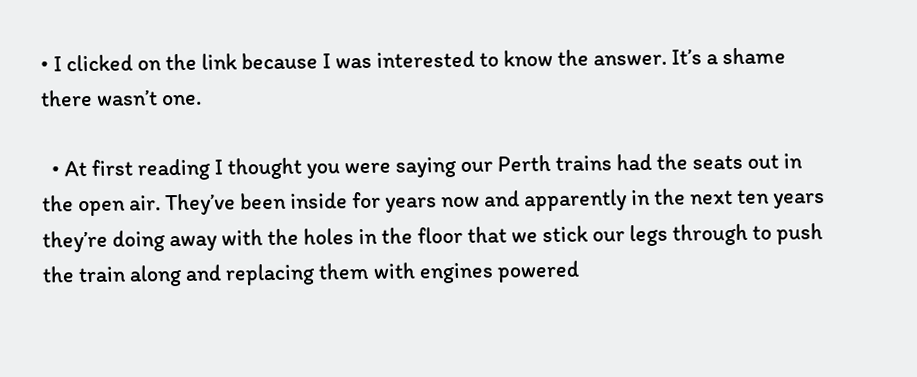• I clicked on the link because I was interested to know the answer. It’s a shame there wasn’t one.

  • At first reading I thought you were saying our Perth trains had the seats out in the open air. They’ve been inside for years now and apparently in the next ten years they’re doing away with the holes in the floor that we stick our legs through to push the train along and replacing them with engines powered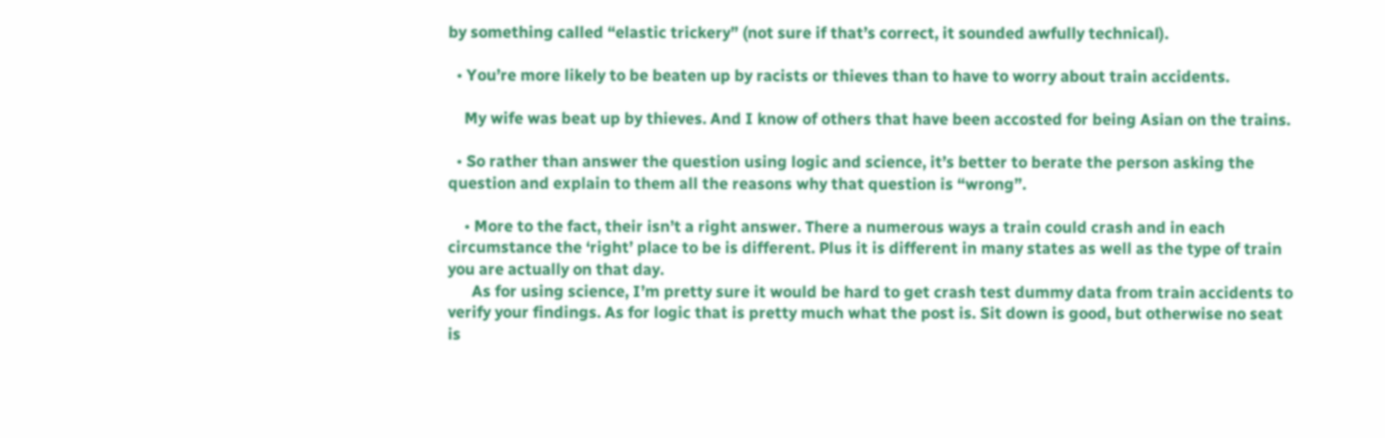by something called “elastic trickery” (not sure if that’s correct, it sounded awfully technical).

  • You’re more likely to be beaten up by racists or thieves than to have to worry about train accidents.

    My wife was beat up by thieves. And I know of others that have been accosted for being Asian on the trains.

  • So rather than answer the question using logic and science, it’s better to berate the person asking the question and explain to them all the reasons why that question is “wrong”.

    • More to the fact, their isn’t a right answer. There a numerous ways a train could crash and in each circumstance the ‘right’ place to be is different. Plus it is different in many states as well as the type of train you are actually on that day.
      As for using science, I’m pretty sure it would be hard to get crash test dummy data from train accidents to verify your findings. As for logic that is pretty much what the post is. Sit down is good, but otherwise no seat is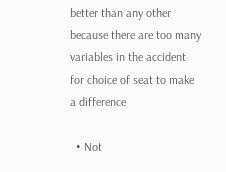better than any other because there are too many variables in the accident for choice of seat to make a difference

  • Not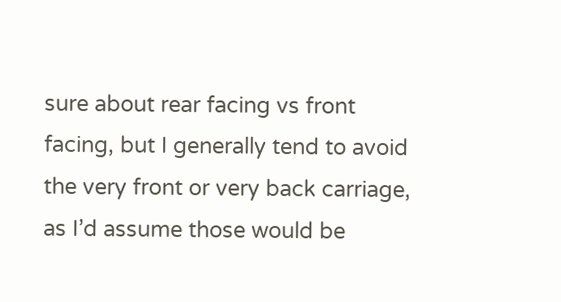sure about rear facing vs front facing, but I generally tend to avoid the very front or very back carriage, as I’d assume those would be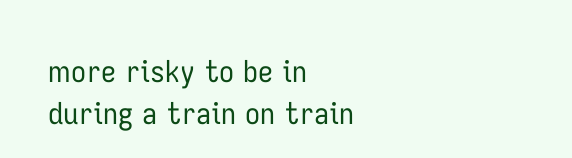more risky to be in during a train on train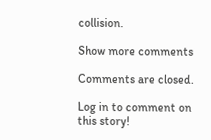collision.

Show more comments

Comments are closed.

Log in to comment on this story!